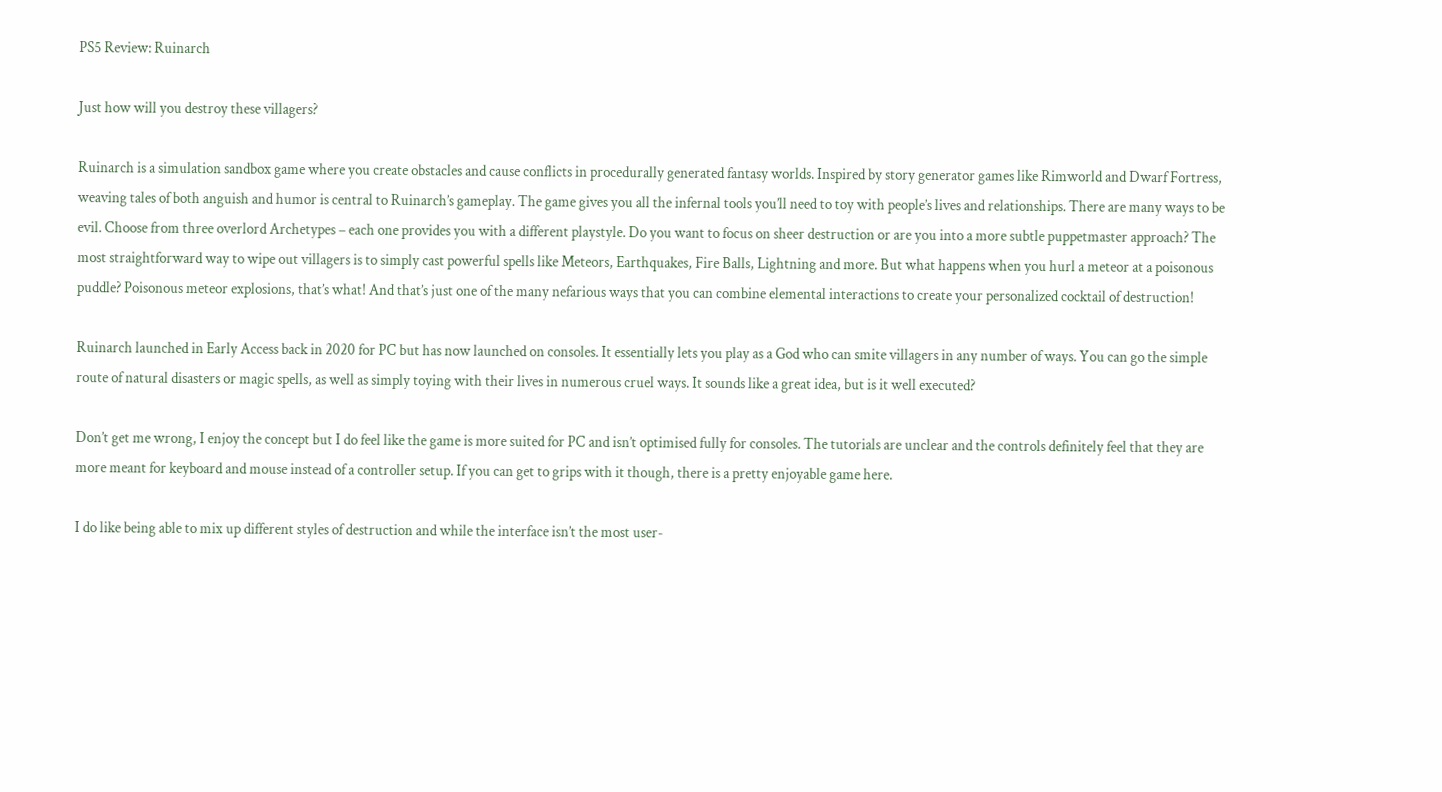PS5 Review: Ruinarch

Just how will you destroy these villagers?

Ruinarch is a simulation sandbox game where you create obstacles and cause conflicts in procedurally generated fantasy worlds. Inspired by story generator games like Rimworld and Dwarf Fortress, weaving tales of both anguish and humor is central to Ruinarch’s gameplay. The game gives you all the infernal tools you’ll need to toy with people’s lives and relationships. There are many ways to be evil. Choose from three overlord Archetypes – each one provides you with a different playstyle. Do you want to focus on sheer destruction or are you into a more subtle puppetmaster approach? The most straightforward way to wipe out villagers is to simply cast powerful spells like Meteors, Earthquakes, Fire Balls, Lightning and more. But what happens when you hurl a meteor at a poisonous puddle? Poisonous meteor explosions, that’s what! And that’s just one of the many nefarious ways that you can combine elemental interactions to create your personalized cocktail of destruction!

Ruinarch launched in Early Access back in 2020 for PC but has now launched on consoles. It essentially lets you play as a God who can smite villagers in any number of ways. You can go the simple route of natural disasters or magic spells, as well as simply toying with their lives in numerous cruel ways. It sounds like a great idea, but is it well executed?

Don’t get me wrong, I enjoy the concept but I do feel like the game is more suited for PC and isn’t optimised fully for consoles. The tutorials are unclear and the controls definitely feel that they are more meant for keyboard and mouse instead of a controller setup. If you can get to grips with it though, there is a pretty enjoyable game here.

I do like being able to mix up different styles of destruction and while the interface isn’t the most user-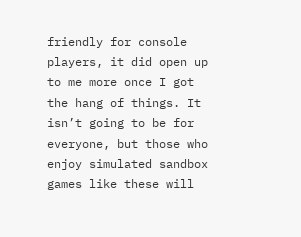friendly for console players, it did open up to me more once I got the hang of things. It isn’t going to be for everyone, but those who enjoy simulated sandbox games like these will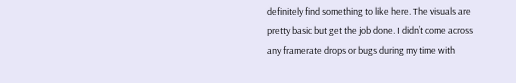definitely find something to like here. The visuals are pretty basic but get the job done. I didn’t come across any framerate drops or bugs during my time with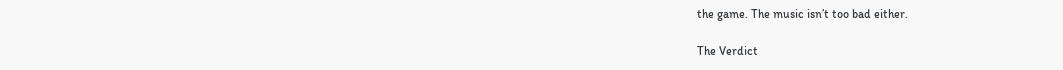the game. The music isn’t too bad either.

The Verdict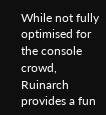While not fully optimised for the console crowd, Ruinarch provides a fun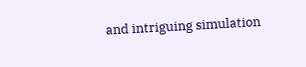and intriguing simulation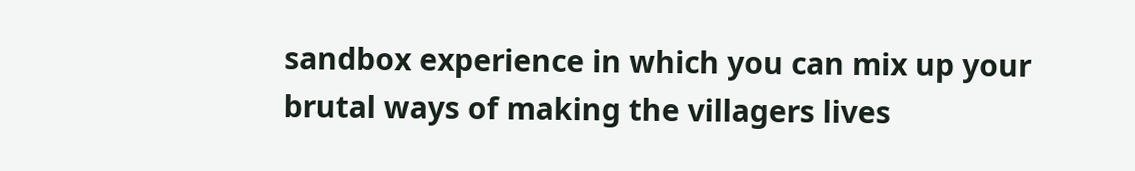sandbox experience in which you can mix up your brutal ways of making the villagers lives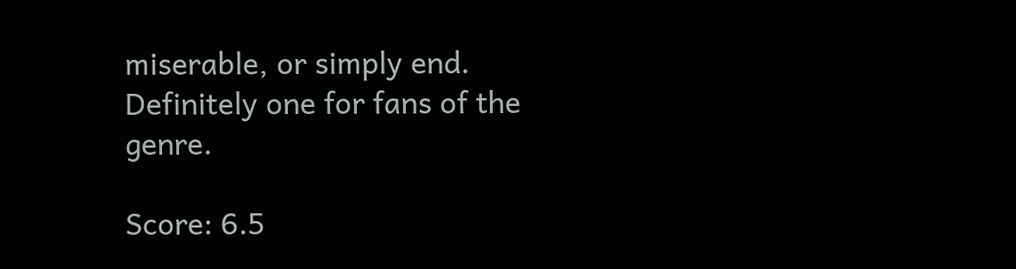miserable, or simply end. Definitely one for fans of the genre.

Score: 6.5